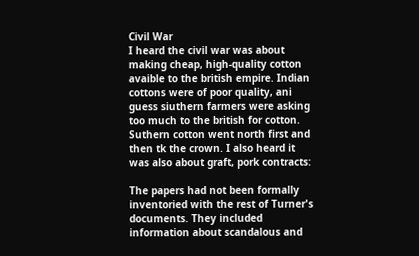Civil War
I heard the civil war was about making cheap, high-quality cotton avaible to the british empire. Indian cottons were of poor quality, ani guess siuthern farmers were asking too much to the british for cotton. Suthern cotton went north first and then tk the crown. I also heard it was also about graft, pork contracts:

The papers had not been formally inventoried with the rest of Turner's documents. They included information about scandalous and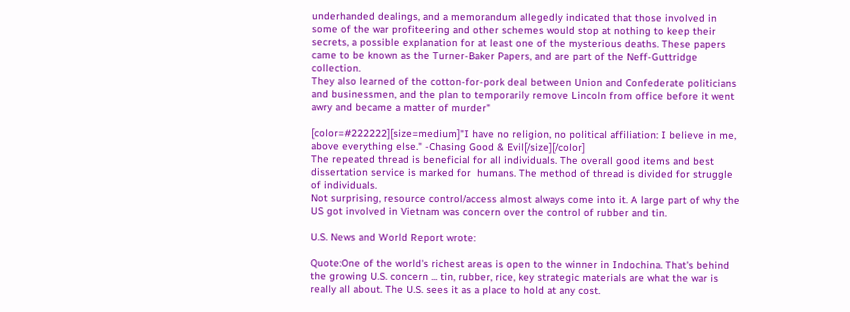underhanded dealings, and a memorandum allegedly indicated that those involved in some of the war profiteering and other schemes would stop at nothing to keep their secrets, a possible explanation for at least one of the mysterious deaths. These papers came to be known as the Turner-Baker Papers, and are part of the Neff-Guttridge collection.
They also learned of the cotton-for-pork deal between Union and Confederate politicians and businessmen, and the plan to temporarily remove Lincoln from office before it went awry and became a matter of murder"

[color=#222222][size=medium]"I have no religion, no political affiliation: I believe in me, above everything else." -Chasing Good & Evil[/size][/color]
The repeated thread is beneficial for all individuals. The overall good items and best dissertation service is marked for  humans. The method of thread is divided for struggle of individuals.
Not surprising, resource control/access almost always come into it. A large part of why the US got involved in Vietnam was concern over the control of rubber and tin.

U.S. News and World Report wrote:

Quote:One of the world's richest areas is open to the winner in Indochina. That's behind the growing U.S. concern ... tin, rubber, rice, key strategic materials are what the war is really all about. The U.S. sees it as a place to hold at any cost.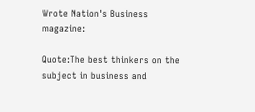Wrote Nation's Business magazine:

Quote:The best thinkers on the subject in business and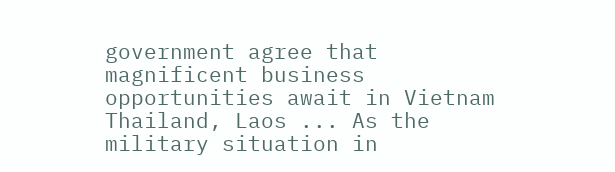government agree that magnificent business opportunities await in Vietnam Thailand, Laos ... As the military situation in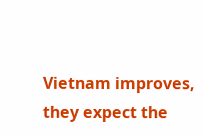Vietnam improves, they expect the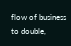flow of business to double,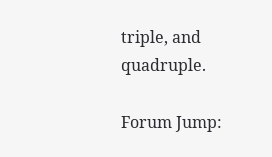triple, and quadruple.

Forum Jump: